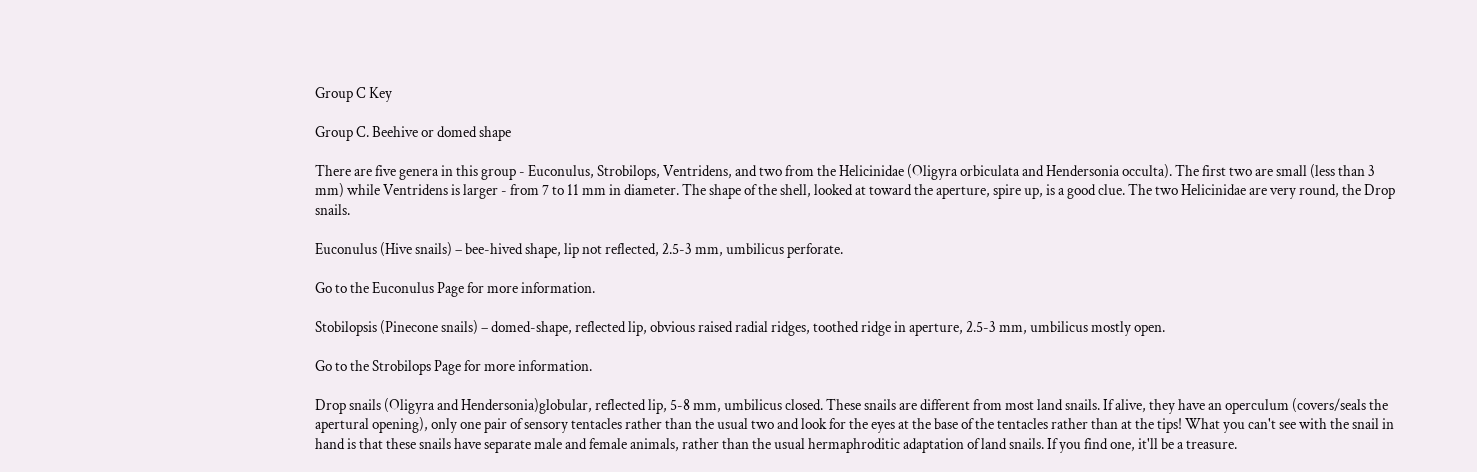Group C Key

Group C. Beehive or domed shape

There are five genera in this group - Euconulus, Strobilops, Ventridens, and two from the Helicinidae (Oligyra orbiculata and Hendersonia occulta). The first two are small (less than 3 mm) while Ventridens is larger - from 7 to 11 mm in diameter. The shape of the shell, looked at toward the aperture, spire up, is a good clue. The two Helicinidae are very round, the Drop snails.

Euconulus (Hive snails) – bee-hived shape, lip not reflected, 2.5-3 mm, umbilicus perforate.

Go to the Euconulus Page for more information.

Stobilopsis (Pinecone snails) – domed-shape, reflected lip, obvious raised radial ridges, toothed ridge in aperture, 2.5-3 mm, umbilicus mostly open.

Go to the Strobilops Page for more information.

Drop snails (Oligyra and Hendersonia)globular, reflected lip, 5-8 mm, umbilicus closed. These snails are different from most land snails. If alive, they have an operculum (covers/seals the apertural opening), only one pair of sensory tentacles rather than the usual two and look for the eyes at the base of the tentacles rather than at the tips! What you can't see with the snail in hand is that these snails have separate male and female animals, rather than the usual hermaphroditic adaptation of land snails. If you find one, it'll be a treasure.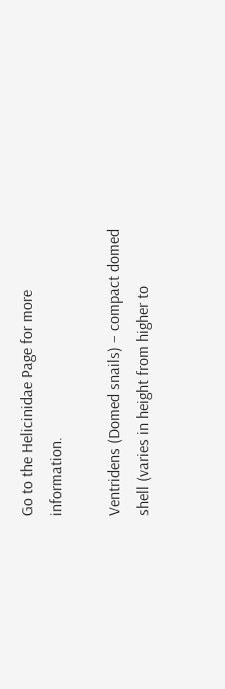Go to the Helicinidae Page for more information.

Ventridens (Domed snails) – compact domed shell (varies in height from higher to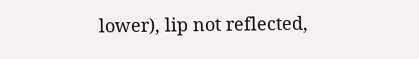lower), lip not reflected,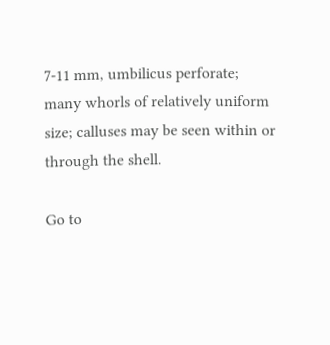7-11 mm, umbilicus perforate; many whorls of relatively uniform size; calluses may be seen within or through the shell.

Go to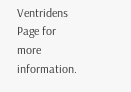Ventridens Page for more information.